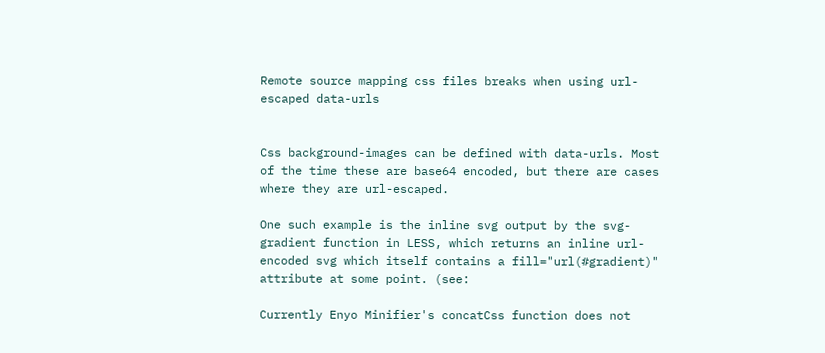Remote source mapping css files breaks when using url-escaped data-urls


Css background-images can be defined with data-urls. Most of the time these are base64 encoded, but there are cases where they are url-escaped.

One such example is the inline svg output by the svg-gradient function in LESS, which returns an inline url-encoded svg which itself contains a fill="url(#gradient)" attribute at some point. (see:

Currently Enyo Minifier's concatCss function does not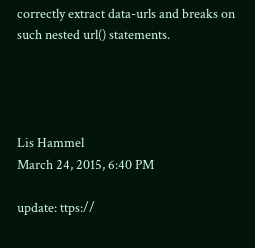correctly extract data-urls and breaks on such nested url() statements.




Lis Hammel
March 24, 2015, 6:40 PM

update: ttps://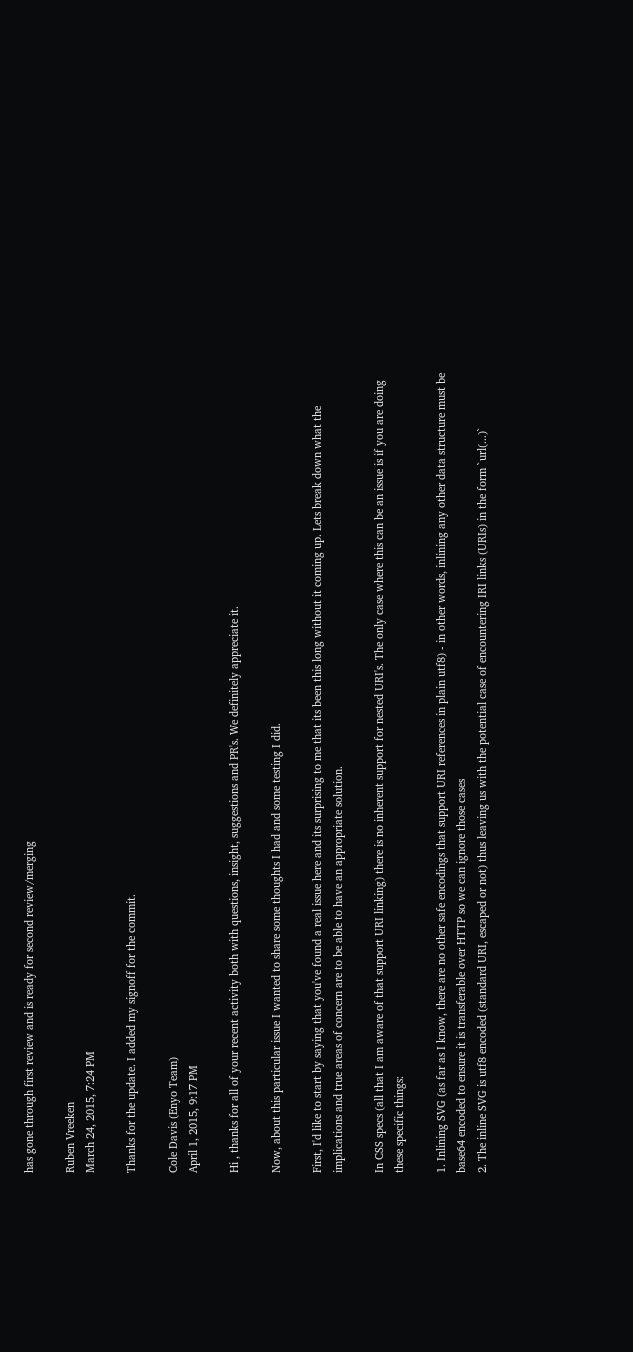has gone through first review and is ready for second review/merging

Ruben Vreeken
March 24, 2015, 7:24 PM

Thanks for the update. I added my signoff for the commit.

Cole Davis (Enyo Team)
April 1, 2015, 9:17 PM

Hi , thanks for all of your recent activity both with questions, insight, suggestions and PR's. We definitely appreciate it.

Now, about this particular issue I wanted to share some thoughts I had and some testing I did.

First, I'd like to start by saying that you've found a real issue here and its surprising to me that its been this long without it coming up. Lets break down what the implications and true areas of concern are to be able to have an appropriate solution.

In CSS specs (all that I am aware of that support URI linking) there is no inherent support for nested URI's. The only case where this can be an issue is if you are doing these specific things:

1. Inlining SVG (as far as I know, there are no other safe encodings that support URI references in plain utf8) - in other words, inlining any other data structure must be base64 encoded to ensure it is transferable over HTTP so we can ignore those cases
2. The inline SVG is utf8 encoded (standard URI, escaped or not) thus leaving us with the potential case of encountering IRI links (URIs) in the form `url(...)`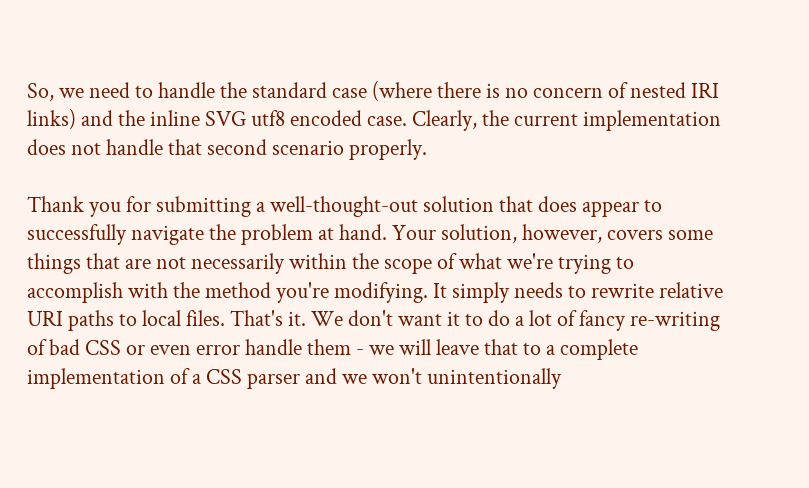So, we need to handle the standard case (where there is no concern of nested IRI links) and the inline SVG utf8 encoded case. Clearly, the current implementation does not handle that second scenario properly.

Thank you for submitting a well-thought-out solution that does appear to successfully navigate the problem at hand. Your solution, however, covers some things that are not necessarily within the scope of what we're trying to accomplish with the method you're modifying. It simply needs to rewrite relative URI paths to local files. That's it. We don't want it to do a lot of fancy re-writing of bad CSS or even error handle them - we will leave that to a complete implementation of a CSS parser and we won't unintentionally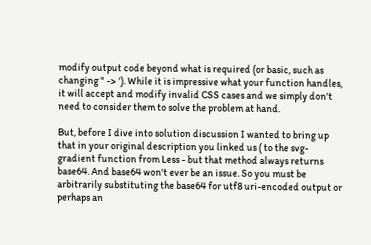modify output code beyond what is required (or basic, such as changing " -> '). While it is impressive what your function handles, it will accept and modify invalid CSS cases and we simply don't need to consider them to solve the problem at hand.

But, before I dive into solution discussion I wanted to bring up that in your original description you linked us ( to the svg-gradient function from Less - but that method always returns base64. And base64 won't ever be an issue. So you must be arbitrarily substituting the base64 for utf8 uri-encoded output or perhaps an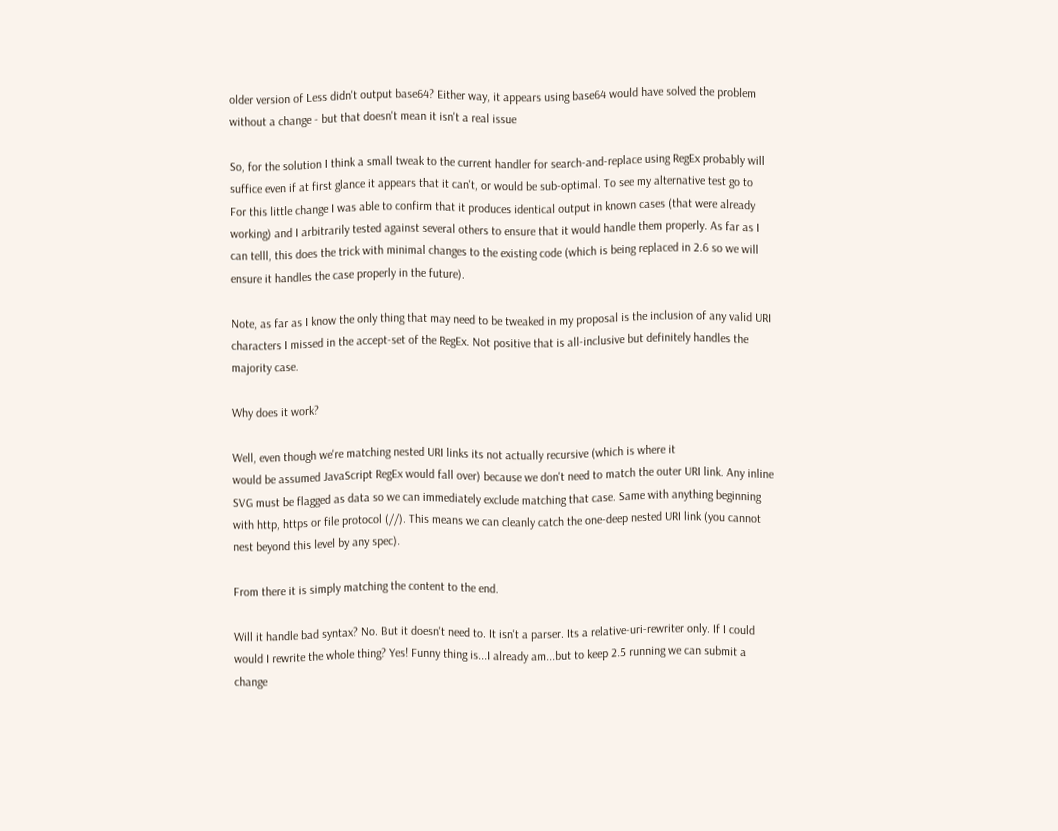older version of Less didn't output base64? Either way, it appears using base64 would have solved the problem without a change - but that doesn't mean it isn't a real issue

So, for the solution I think a small tweak to the current handler for search-and-replace using RegEx probably will suffice even if at first glance it appears that it can't, or would be sub-optimal. To see my alternative test go to For this little change I was able to confirm that it produces identical output in known cases (that were already working) and I arbitrarily tested against several others to ensure that it would handle them properly. As far as I can telll, this does the trick with minimal changes to the existing code (which is being replaced in 2.6 so we will ensure it handles the case properly in the future).

Note, as far as I know the only thing that may need to be tweaked in my proposal is the inclusion of any valid URI characters I missed in the accept-set of the RegEx. Not positive that is all-inclusive but definitely handles the majority case.

Why does it work?

Well, even though we're matching nested URI links its not actually recursive (which is where it
would be assumed JavaScript RegEx would fall over) because we don't need to match the outer URI link. Any inline SVG must be flagged as data so we can immediately exclude matching that case. Same with anything beginning with http, https or file protocol (//). This means we can cleanly catch the one-deep nested URI link (you cannot nest beyond this level by any spec).

From there it is simply matching the content to the end.

Will it handle bad syntax? No. But it doesn't need to. It isn't a parser. Its a relative-uri-rewriter only. If I could would I rewrite the whole thing? Yes! Funny thing is...I already am...but to keep 2.5 running we can submit a change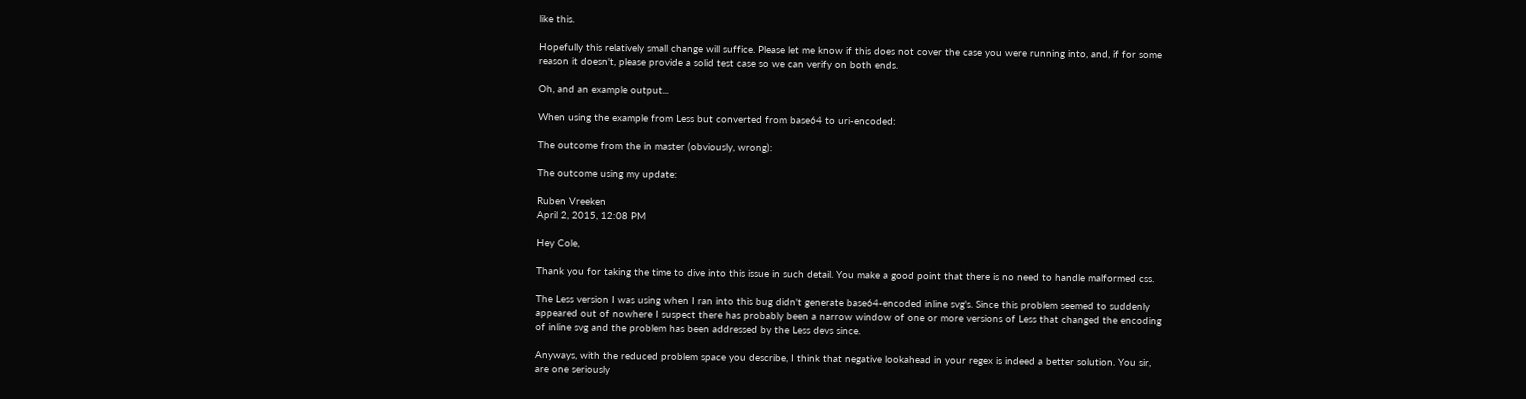like this.

Hopefully this relatively small change will suffice. Please let me know if this does not cover the case you were running into, and, if for some reason it doesn't, please provide a solid test case so we can verify on both ends.

Oh, and an example output...

When using the example from Less but converted from base64 to uri-encoded:

The outcome from the in master (obviously, wrong):

The outcome using my update:

Ruben Vreeken
April 2, 2015, 12:08 PM

Hey Cole,

Thank you for taking the time to dive into this issue in such detail. You make a good point that there is no need to handle malformed css.

The Less version I was using when I ran into this bug didn't generate base64-encoded inline svg's. Since this problem seemed to suddenly appeared out of nowhere I suspect there has probably been a narrow window of one or more versions of Less that changed the encoding of inline svg and the problem has been addressed by the Less devs since.

Anyways, with the reduced problem space you describe, I think that negative lookahead in your regex is indeed a better solution. You sir, are one seriously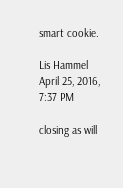smart cookie.

Lis Hammel
April 25, 2016, 7:37 PM

closing as will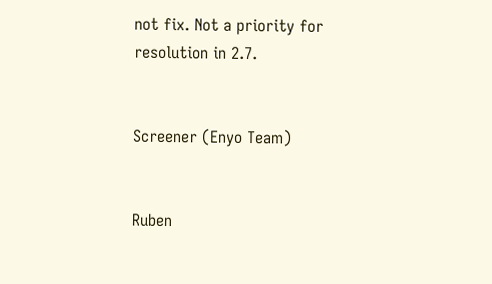not fix. Not a priority for resolution in 2.7.


Screener (Enyo Team)


Ruben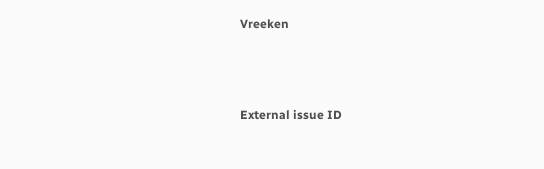Vreeken



External issue ID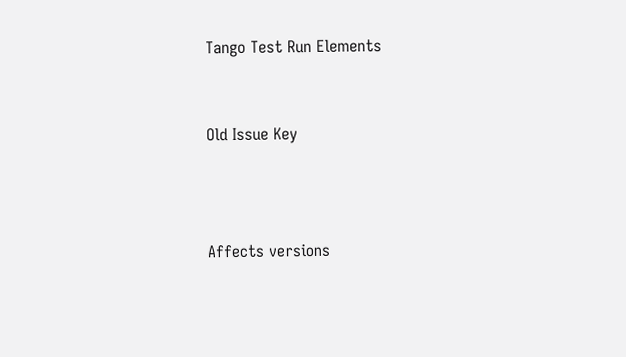Tango Test Run Elements


Old Issue Key



Affects versions